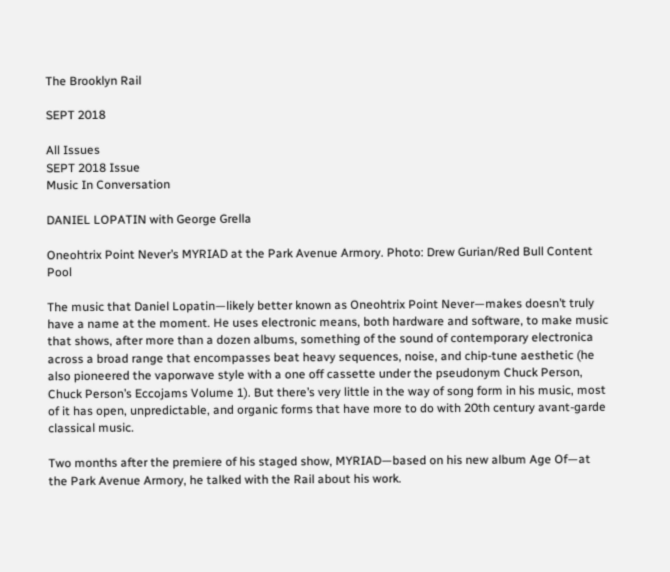The Brooklyn Rail

SEPT 2018

All Issues
SEPT 2018 Issue
Music In Conversation

DANIEL LOPATIN with George Grella

Oneohtrix Point Never’s MYRIAD at the Park Avenue Armory. Photo: Drew Gurian/Red Bull Content Pool

The music that Daniel Lopatin—likely better known as Oneohtrix Point Never—makes doesn’t truly have a name at the moment. He uses electronic means, both hardware and software, to make music that shows, after more than a dozen albums, something of the sound of contemporary electronica across a broad range that encompasses beat heavy sequences, noise, and chip-tune aesthetic (he also pioneered the vaporwave style with a one off cassette under the pseudonym Chuck Person, Chuck Person’s Eccojams Volume 1). But there’s very little in the way of song form in his music, most of it has open, unpredictable, and organic forms that have more to do with 20th century avant-garde classical music.

Two months after the premiere of his staged show, MYRIAD—based on his new album Age Of—at the Park Avenue Armory, he talked with the Rail about his work.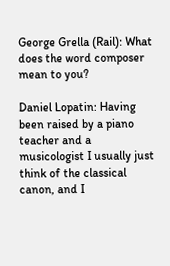George Grella (Rail): What does the word composer mean to you?

Daniel Lopatin: Having been raised by a piano teacher and a musicologist I usually just think of the classical canon, and I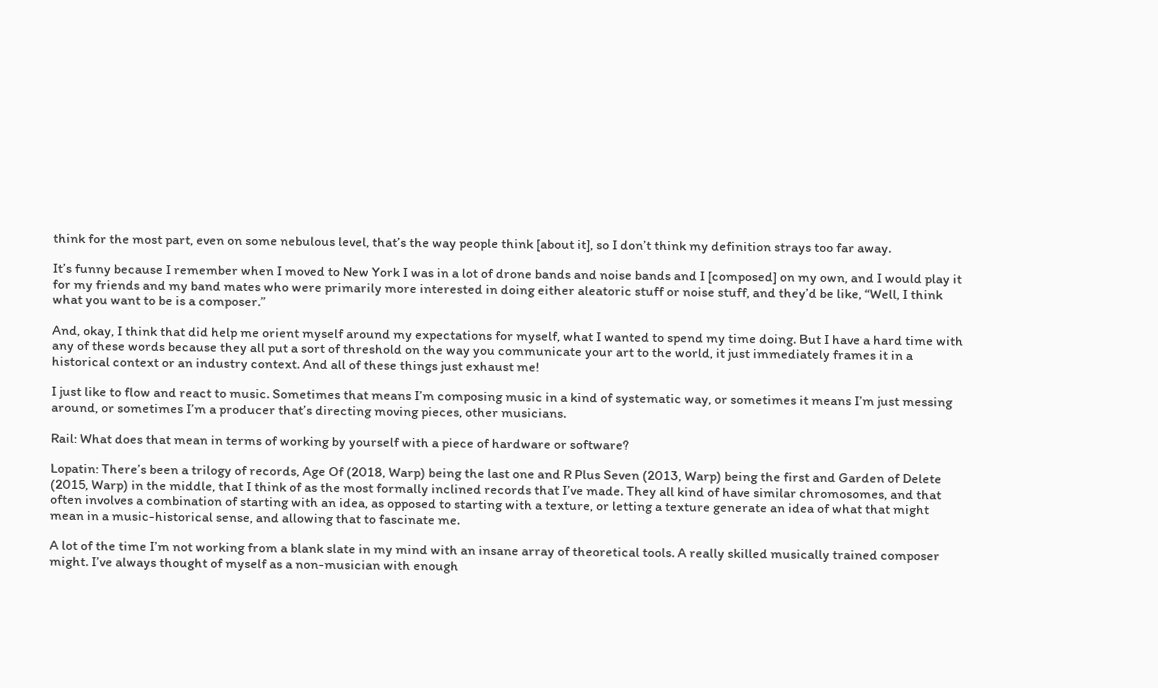think for the most part, even on some nebulous level, that’s the way people think [about it], so I don’t think my definition strays too far away.

It’s funny because I remember when I moved to New York I was in a lot of drone bands and noise bands and I [composed] on my own, and I would play it for my friends and my band mates who were primarily more interested in doing either aleatoric stuff or noise stuff, and they’d be like, “Well, I think what you want to be is a composer.”

And, okay, I think that did help me orient myself around my expectations for myself, what I wanted to spend my time doing. But I have a hard time with any of these words because they all put a sort of threshold on the way you communicate your art to the world, it just immediately frames it in a historical context or an industry context. And all of these things just exhaust me!

I just like to flow and react to music. Sometimes that means I’m composing music in a kind of systematic way, or sometimes it means I’m just messing around, or sometimes I’m a producer that’s directing moving pieces, other musicians.

Rail: What does that mean in terms of working by yourself with a piece of hardware or software?

Lopatin: There’s been a trilogy of records, Age Of (2018, Warp) being the last one and R Plus Seven (2013, Warp) being the first and Garden of Delete (2015, Warp) in the middle, that I think of as the most formally inclined records that I’ve made. They all kind of have similar chromosomes, and that often involves a combination of starting with an idea, as opposed to starting with a texture, or letting a texture generate an idea of what that might mean in a music-historical sense, and allowing that to fascinate me.

A lot of the time I’m not working from a blank slate in my mind with an insane array of theoretical tools. A really skilled musically trained composer might. I’ve always thought of myself as a non-musician with enough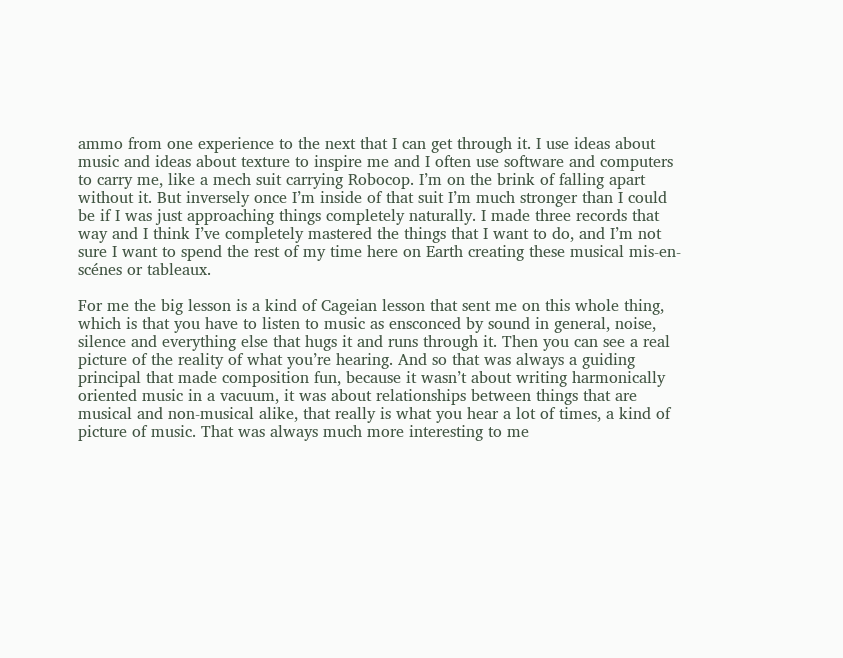ammo from one experience to the next that I can get through it. I use ideas about music and ideas about texture to inspire me and I often use software and computers to carry me, like a mech suit carrying Robocop. I’m on the brink of falling apart without it. But inversely once I’m inside of that suit I’m much stronger than I could be if I was just approaching things completely naturally. I made three records that way and I think I’ve completely mastered the things that I want to do, and I’m not sure I want to spend the rest of my time here on Earth creating these musical mis-en-scénes or tableaux.

For me the big lesson is a kind of Cageian lesson that sent me on this whole thing, which is that you have to listen to music as ensconced by sound in general, noise, silence and everything else that hugs it and runs through it. Then you can see a real picture of the reality of what you’re hearing. And so that was always a guiding principal that made composition fun, because it wasn’t about writing harmonically oriented music in a vacuum, it was about relationships between things that are musical and non-musical alike, that really is what you hear a lot of times, a kind of picture of music. That was always much more interesting to me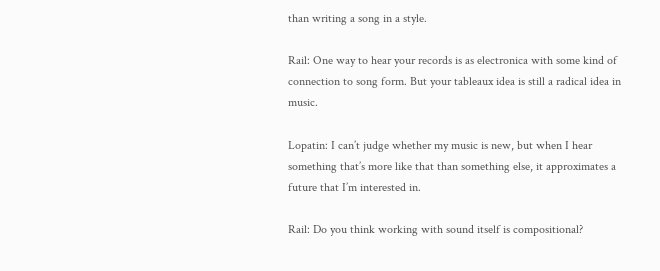than writing a song in a style.

Rail: One way to hear your records is as electronica with some kind of connection to song form. But your tableaux idea is still a radical idea in music.

Lopatin: I can’t judge whether my music is new, but when I hear something that’s more like that than something else, it approximates a future that I’m interested in.

Rail: Do you think working with sound itself is compositional?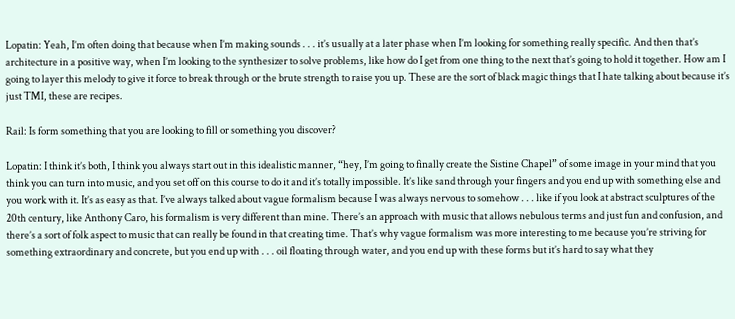Lopatin: Yeah, I’m often doing that because when I’m making sounds . . . it’s usually at a later phase when I’m looking for something really specific. And then that’s architecture in a positive way, when I’m looking to the synthesizer to solve problems, like how do I get from one thing to the next that’s going to hold it together. How am I going to layer this melody to give it force to break through or the brute strength to raise you up. These are the sort of black magic things that I hate talking about because it’s just TMI, these are recipes.

Rail: Is form something that you are looking to fill or something you discover?

Lopatin: I think it’s both, I think you always start out in this idealistic manner, “hey, I’m going to finally create the Sistine Chapel” of some image in your mind that you think you can turn into music, and you set off on this course to do it and it’s totally impossible. It’s like sand through your fingers and you end up with something else and you work with it. It’s as easy as that. I’ve always talked about vague formalism because I was always nervous to somehow . . . like if you look at abstract sculptures of the 20th century, like Anthony Caro, his formalism is very different than mine. There’s an approach with music that allows nebulous terms and just fun and confusion, and there’s a sort of folk aspect to music that can really be found in that creating time. That’s why vague formalism was more interesting to me because you’re striving for something extraordinary and concrete, but you end up with . . . oil floating through water, and you end up with these forms but it’s hard to say what they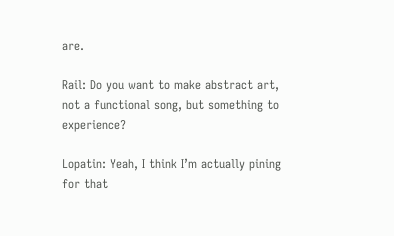are.

Rail: Do you want to make abstract art, not a functional song, but something to experience?

Lopatin: Yeah, I think I’m actually pining for that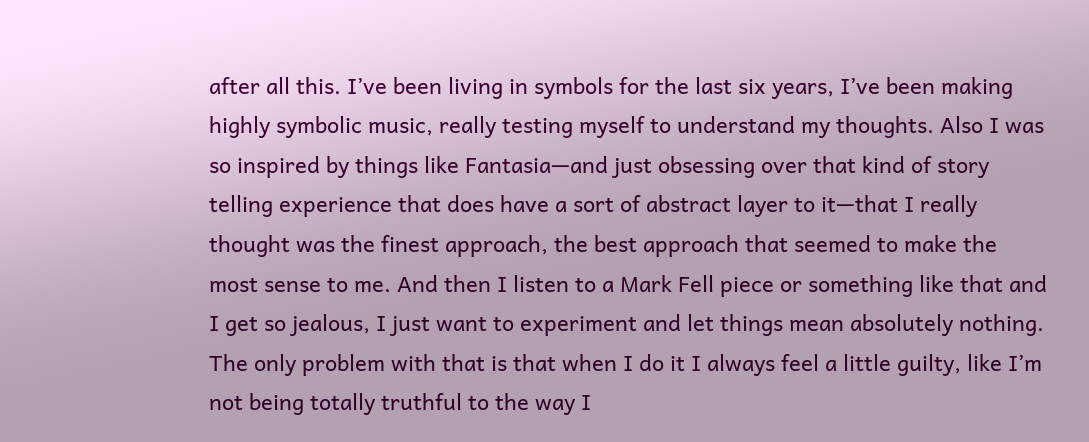after all this. I’ve been living in symbols for the last six years, I’ve been making highly symbolic music, really testing myself to understand my thoughts. Also I was so inspired by things like Fantasia—and just obsessing over that kind of story telling experience that does have a sort of abstract layer to it—that I really thought was the finest approach, the best approach that seemed to make the most sense to me. And then I listen to a Mark Fell piece or something like that and I get so jealous, I just want to experiment and let things mean absolutely nothing. The only problem with that is that when I do it I always feel a little guilty, like I’m not being totally truthful to the way I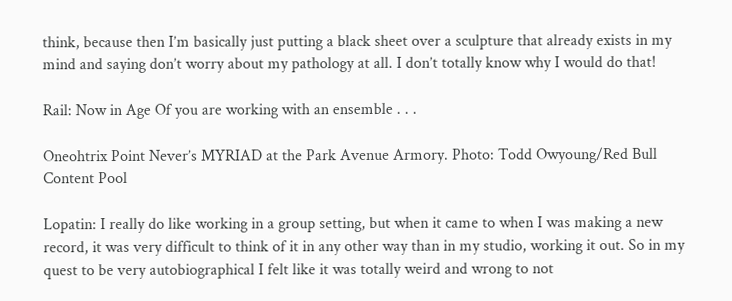think, because then I’m basically just putting a black sheet over a sculpture that already exists in my mind and saying don’t worry about my pathology at all. I don’t totally know why I would do that!

Rail: Now in Age Of you are working with an ensemble . . .

Oneohtrix Point Never’s MYRIAD at the Park Avenue Armory. Photo: Todd Owyoung/Red Bull Content Pool

Lopatin: I really do like working in a group setting, but when it came to when I was making a new record, it was very difficult to think of it in any other way than in my studio, working it out. So in my quest to be very autobiographical I felt like it was totally weird and wrong to not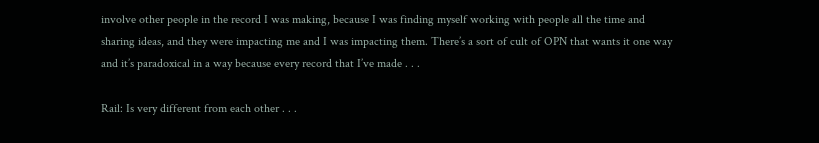involve other people in the record I was making, because I was finding myself working with people all the time and sharing ideas, and they were impacting me and I was impacting them. There’s a sort of cult of OPN that wants it one way and it’s paradoxical in a way because every record that I’ve made . . .

Rail: Is very different from each other . . .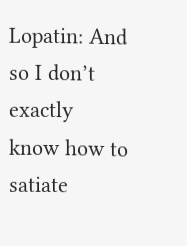Lopatin: And so I don’t exactly know how to satiate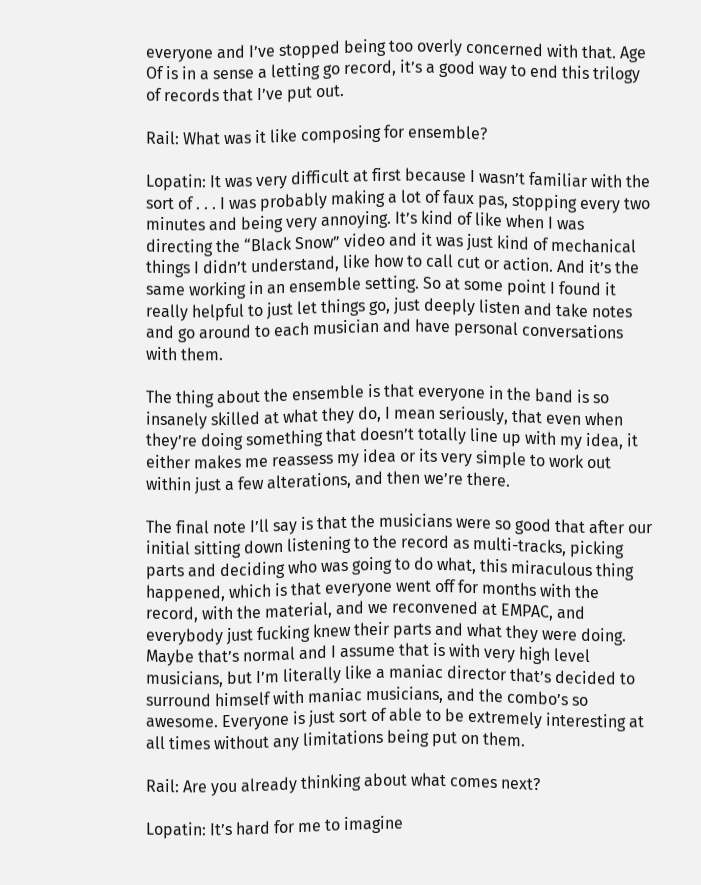everyone and I’ve stopped being too overly concerned with that. Age Of is in a sense a letting go record, it’s a good way to end this trilogy of records that I’ve put out.

Rail: What was it like composing for ensemble?

Lopatin: It was very difficult at first because I wasn’t familiar with the sort of . . . I was probably making a lot of faux pas, stopping every two minutes and being very annoying. It’s kind of like when I was directing the “Black Snow” video and it was just kind of mechanical things I didn’t understand, like how to call cut or action. And it’s the same working in an ensemble setting. So at some point I found it really helpful to just let things go, just deeply listen and take notes and go around to each musician and have personal conversations with them.

The thing about the ensemble is that everyone in the band is so insanely skilled at what they do, I mean seriously, that even when they’re doing something that doesn’t totally line up with my idea, it either makes me reassess my idea or its very simple to work out within just a few alterations, and then we’re there.

The final note I’ll say is that the musicians were so good that after our initial sitting down listening to the record as multi-tracks, picking parts and deciding who was going to do what, this miraculous thing happened, which is that everyone went off for months with the record, with the material, and we reconvened at EMPAC, and everybody just fucking knew their parts and what they were doing. Maybe that’s normal and I assume that is with very high level musicians, but I’m literally like a maniac director that’s decided to surround himself with maniac musicians, and the combo’s so awesome. Everyone is just sort of able to be extremely interesting at all times without any limitations being put on them.

Rail: Are you already thinking about what comes next?

Lopatin: It’s hard for me to imagine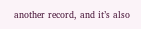another record, and it’s also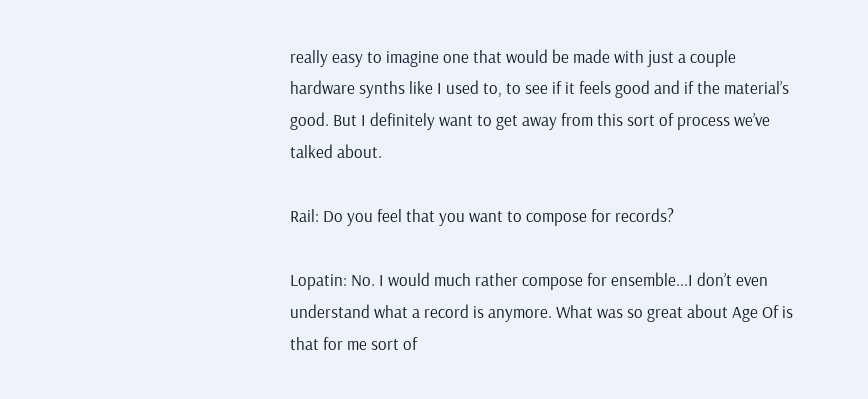really easy to imagine one that would be made with just a couple hardware synths like I used to, to see if it feels good and if the material’s good. But I definitely want to get away from this sort of process we’ve talked about.

Rail: Do you feel that you want to compose for records?

Lopatin: No. I would much rather compose for ensemble...I don’t even understand what a record is anymore. What was so great about Age Of is that for me sort of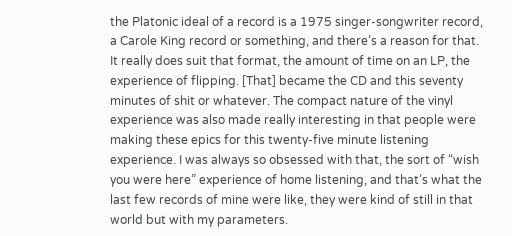the Platonic ideal of a record is a 1975 singer-songwriter record, a Carole King record or something, and there’s a reason for that. It really does suit that format, the amount of time on an LP, the experience of flipping. [That] became the CD and this seventy minutes of shit or whatever. The compact nature of the vinyl experience was also made really interesting in that people were making these epics for this twenty-five minute listening experience. I was always so obsessed with that, the sort of “wish you were here” experience of home listening, and that’s what the last few records of mine were like, they were kind of still in that world but with my parameters.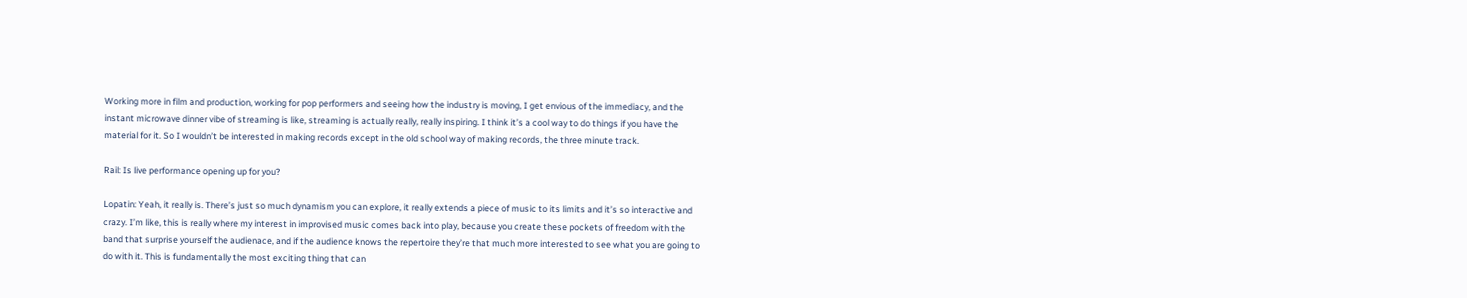Working more in film and production, working for pop performers and seeing how the industry is moving, I get envious of the immediacy, and the instant microwave dinner vibe of streaming is like, streaming is actually really, really inspiring. I think it’s a cool way to do things if you have the material for it. So I wouldn’t be interested in making records except in the old school way of making records, the three minute track.

Rail: Is live performance opening up for you?

Lopatin: Yeah, it really is. There’s just so much dynamism you can explore, it really extends a piece of music to its limits and it’s so interactive and crazy. I’m like, this is really where my interest in improvised music comes back into play, because you create these pockets of freedom with the band that surprise yourself the audienace, and if the audience knows the repertoire they’re that much more interested to see what you are going to do with it. This is fundamentally the most exciting thing that can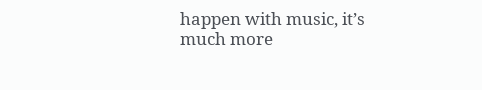happen with music, it’s much more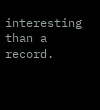interesting than a record.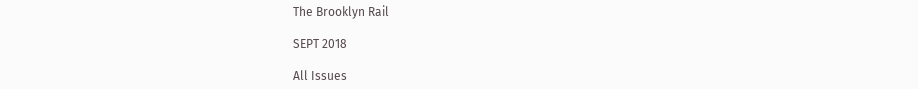The Brooklyn Rail

SEPT 2018

All Issues